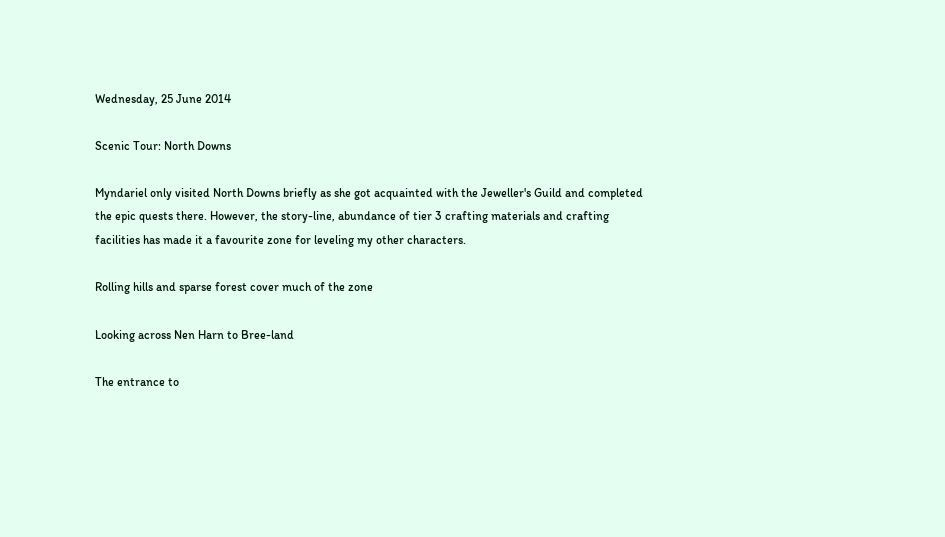Wednesday, 25 June 2014

Scenic Tour: North Downs

Myndariel only visited North Downs briefly as she got acquainted with the Jeweller's Guild and completed the epic quests there. However, the story-line, abundance of tier 3 crafting materials and crafting facilities has made it a favourite zone for leveling my other characters.

Rolling hills and sparse forest cover much of the zone

Looking across Nen Harn to Bree-land

The entrance to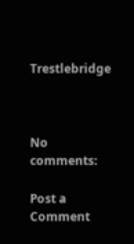Trestlebridge



No comments:

Post a Comment